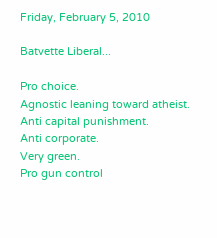Friday, February 5, 2010

Batvette Liberal...

Pro choice.
Agnostic leaning toward atheist.
Anti capital punishment.
Anti corporate.
Very green.
Pro gun control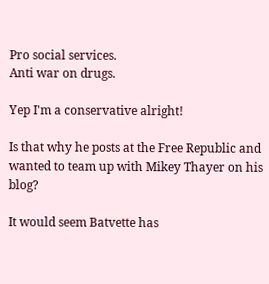Pro social services.
Anti war on drugs.

Yep I'm a conservative alright!

Is that why he posts at the Free Republic and wanted to team up with Mikey Thayer on his blog?

It would seem Batvette has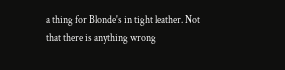a thing for Blonde's in tight leather. Not that there is anything wrong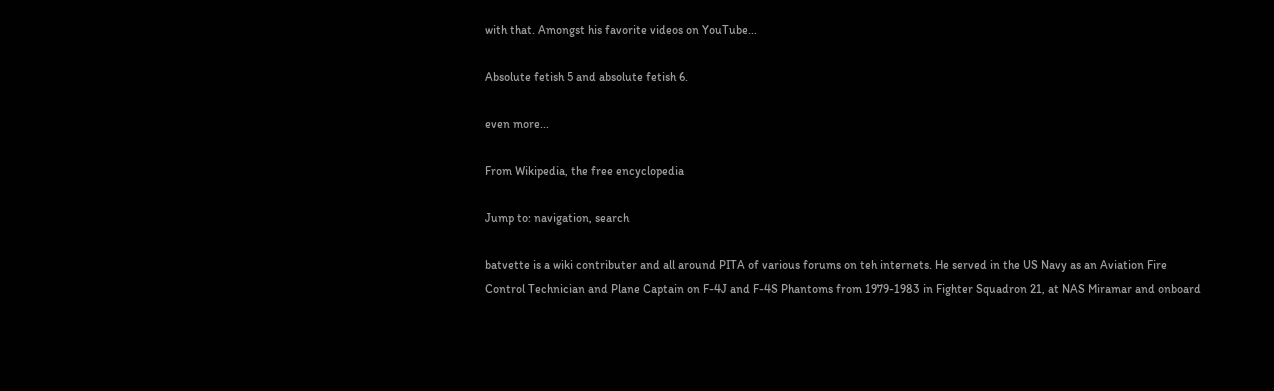with that. Amongst his favorite videos on YouTube...

Absolute fetish 5 and absolute fetish 6.

even more...

From Wikipedia, the free encyclopedia

Jump to: navigation, search

batvette is a wiki contributer and all around PITA of various forums on teh internets. He served in the US Navy as an Aviation Fire Control Technician and Plane Captain on F-4J and F-4S Phantoms from 1979-1983 in Fighter Squadron 21, at NAS Miramar and onboard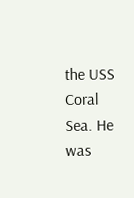the USS Coral Sea. He was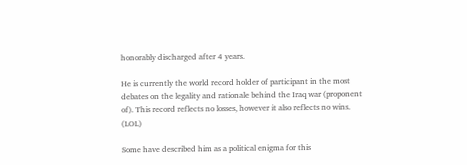honorably discharged after 4 years.

He is currently the world record holder of participant in the most debates on the legality and rationale behind the Iraq war (proponent of). This record reflects no losses, however it also reflects no wins. (LOL)

Some have described him as a political enigma for this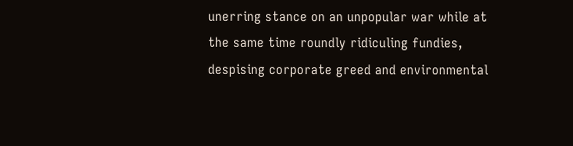unerring stance on an unpopular war while at the same time roundly ridiculing fundies, despising corporate greed and environmental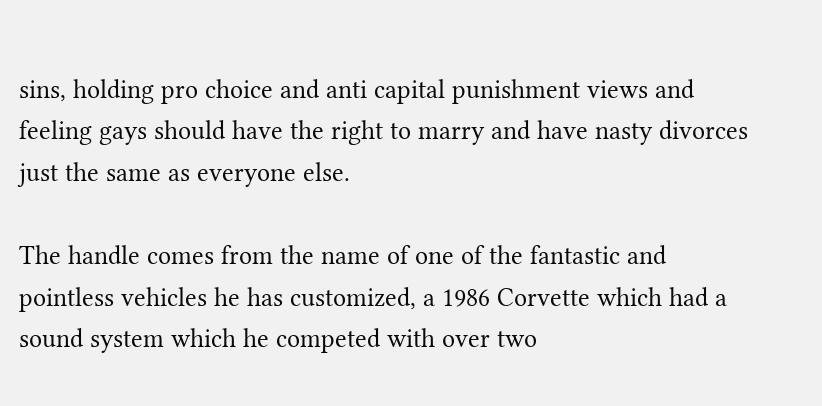sins, holding pro choice and anti capital punishment views and feeling gays should have the right to marry and have nasty divorces just the same as everyone else.

The handle comes from the name of one of the fantastic and pointless vehicles he has customized, a 1986 Corvette which had a sound system which he competed with over two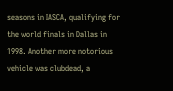seasons in IASCA, qualifying for the world finals in Dallas in 1998. Another more notorious vehicle was clubdead, a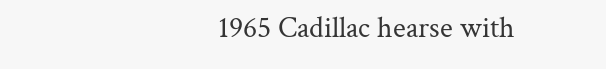1965 Cadillac hearse with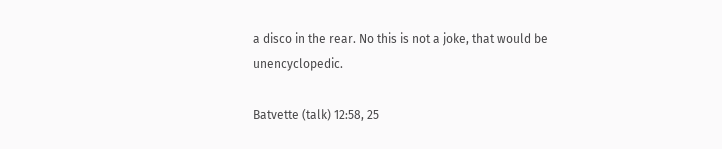a disco in the rear. No this is not a joke, that would be unencyclopedic.

Batvette (talk) 12:58, 25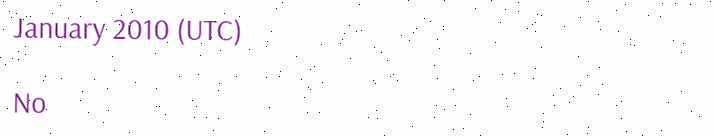January 2010 (UTC)

No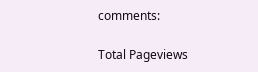comments:

Total Pageviews